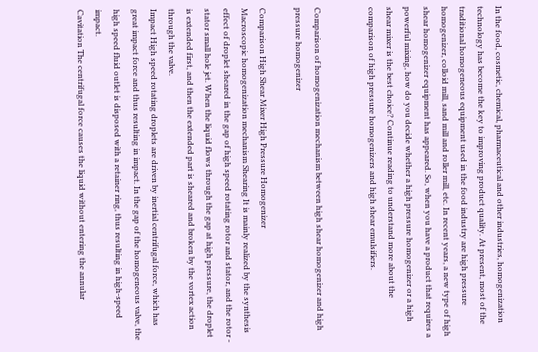In the food, cosmetic, chemical, pharmaceutical and other industries, homogenization technology has become the key to improving product quality. At present, most of the traditional homogeneous equipment used in the food industry are high pressure homogenizer, colloid mill, sand mill and roller mill, etc. In recent years, a new type of high shear homogenizer equipment has appeared. So, when you have a product that requires a powerful mixing, how do you decide whether a high pressure homogenizer or a high shear mixer is the best choice? Continue reading to understand more about the comparison of high pressure homogenizers and high shear emulsifiers.


Comparison of homogenization mechanism between high shear homogenizer and high pressure homogenizer

Comparison High Shear Mixer High Pressure Homogenizer
Macroscopic homogenization mechanism Shearing It is mainly realized by the synthesis effect of droplet sheared in the gap of high speed rotating rotor and stator, and the rotor - stator small hole jet. When the liquid flows through the gap at high pressure, the droplet is extended first, and then the extended part is sheared and broken by the vortex action through the valve.
Impact High speed rotating droplets are driven by inertial centrifugal force, which has great impact force and thus resulting in impact. In the gap of the homogeneous valve, the high speed fluid outlet is disposed with a retainer ring, thus resulting in high-speed impact.
Cavitation The centrifugal force causes the liquid without entering the annular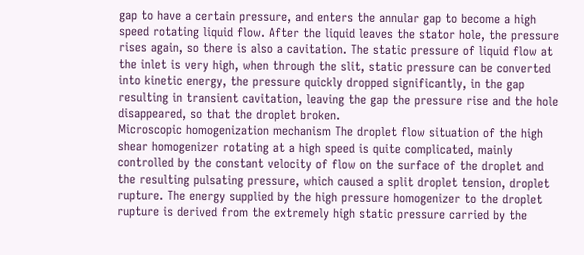gap to have a certain pressure, and enters the annular gap to become a high speed rotating liquid flow. After the liquid leaves the stator hole, the pressure rises again, so there is also a cavitation. The static pressure of liquid flow at the inlet is very high, when through the slit, static pressure can be converted into kinetic energy, the pressure quickly dropped significantly, in the gap resulting in transient cavitation, leaving the gap the pressure rise and the hole disappeared, so that the droplet broken.
Microscopic homogenization mechanism The droplet flow situation of the high shear homogenizer rotating at a high speed is quite complicated, mainly controlled by the constant velocity of flow on the surface of the droplet and the resulting pulsating pressure, which caused a split droplet tension, droplet rupture. The energy supplied by the high pressure homogenizer to the droplet rupture is derived from the extremely high static pressure carried by the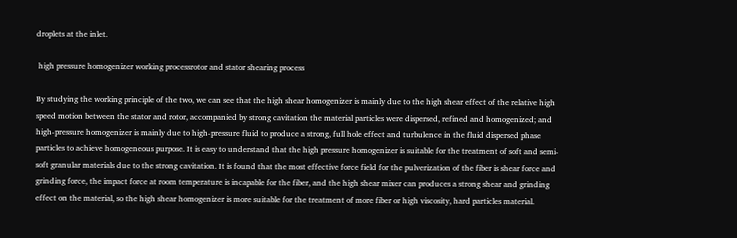droplets at the inlet.

 high pressure homogenizer working processrotor and stator shearing process

By studying the working principle of the two, we can see that the high shear homogenizer is mainly due to the high shear effect of the relative high speed motion between the stator and rotor, accompanied by strong cavitation the material particles were dispersed, refined and homogenized; and high-pressure homogenizer is mainly due to high-pressure fluid to produce a strong, full hole effect and turbulence in the fluid dispersed phase particles to achieve homogeneous purpose. It is easy to understand that the high pressure homogenizer is suitable for the treatment of soft and semi-soft granular materials due to the strong cavitation. It is found that the most effective force field for the pulverization of the fiber is shear force and grinding force, the impact force at room temperature is incapable for the fiber, and the high shear mixer can produces a strong shear and grinding effect on the material, so the high shear homogenizer is more suitable for the treatment of more fiber or high viscosity, hard particles material.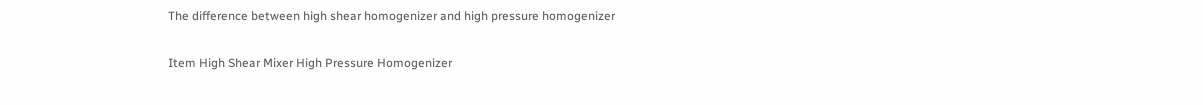The difference between high shear homogenizer and high pressure homogenizer

Item High Shear Mixer High Pressure Homogenizer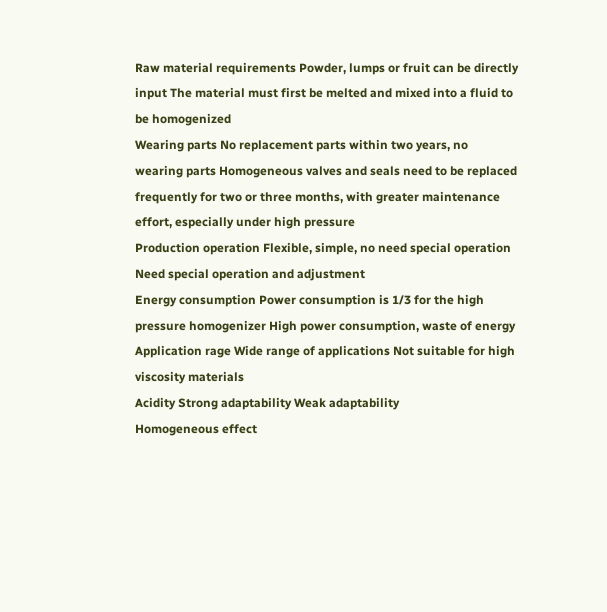Raw material requirements Powder, lumps or fruit can be directly input The material must first be melted and mixed into a fluid to be homogenized
Wearing parts No replacement parts within two years, no wearing parts Homogeneous valves and seals need to be replaced frequently for two or three months, with greater maintenance effort, especially under high pressure
Production operation Flexible, simple, no need special operation Need special operation and adjustment
Energy consumption Power consumption is 1/3 for the high pressure homogenizer High power consumption, waste of energy
Application rage Wide range of applications Not suitable for high viscosity materials
Acidity Strong adaptability Weak adaptability
Homogeneous effect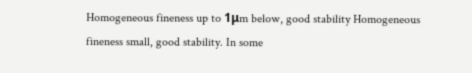Homogeneous fineness up to 1μm below, good stability Homogeneous fineness small, good stability. In some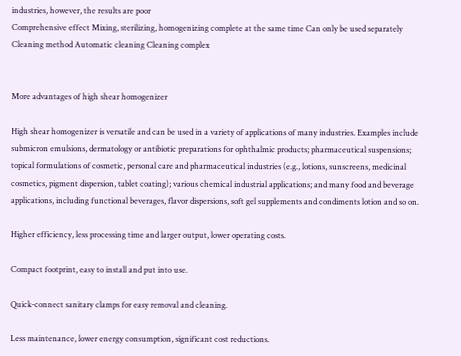industries, however, the results are poor
Comprehensive effect Mixing, sterilizing, homogenizing complete at the same time Can only be used separately
Cleaning method Automatic cleaning Cleaning complex


More advantages of high shear homogenizer

High shear homogenizer is versatile and can be used in a variety of applications of many industries. Examples include submicron emulsions, dermatology or antibiotic preparations for ophthalmic products; pharmaceutical suspensions; topical formulations of cosmetic, personal care and pharmaceutical industries (e.g., lotions, sunscreens, medicinal cosmetics, pigment dispersion, tablet coating); various chemical industrial applications; and many food and beverage applications, including functional beverages, flavor dispersions, soft gel supplements and condiments lotion and so on.

Higher efficiency, less processing time and larger output, lower operating costs.

Compact footprint, easy to install and put into use.

Quick-connect sanitary clamps for easy removal and cleaning.

Less maintenance, lower energy consumption, significant cost reductions.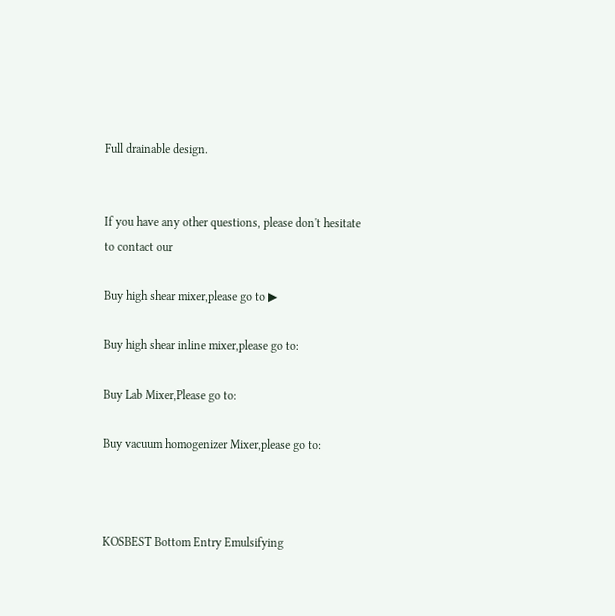Full drainable design.


If you have any other questions, please don't hesitate to contact our

Buy high shear mixer,please go to ▶

Buy high shear inline mixer,please go to:

Buy Lab Mixer,Please go to:

Buy vacuum homogenizer Mixer,please go to:



KOSBEST Bottom Entry Emulsifying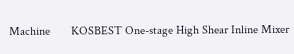Machine       KOSBEST One-stage High Shear Inline Mixer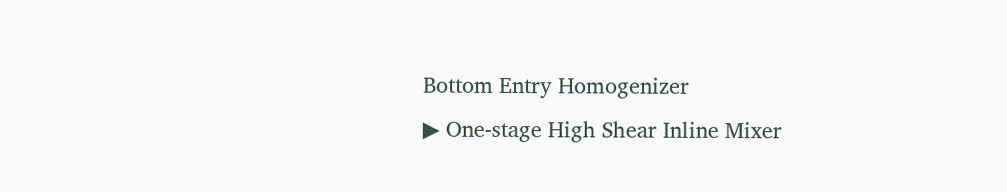Bottom Entry Homogenizer                            ▶ One-stage High Shear Inline Mixer